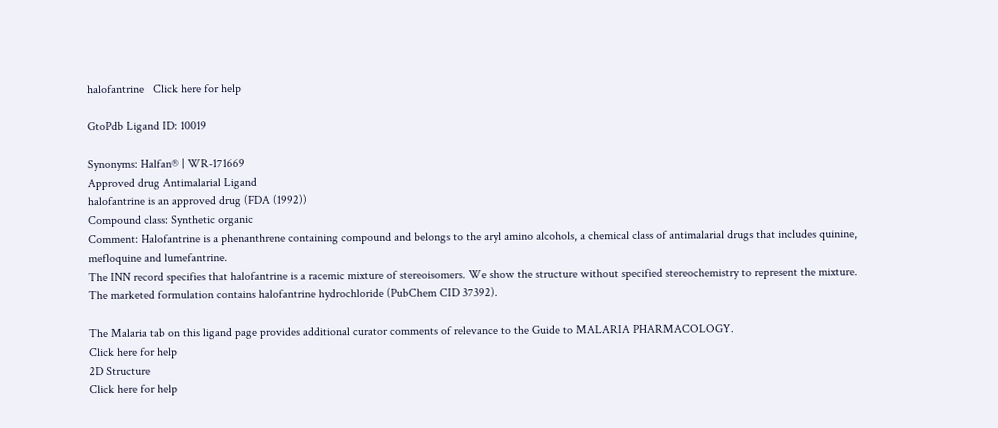halofantrine   Click here for help

GtoPdb Ligand ID: 10019

Synonyms: Halfan® | WR-171669
Approved drug Antimalarial Ligand
halofantrine is an approved drug (FDA (1992))
Compound class: Synthetic organic
Comment: Halofantrine is a phenanthrene containing compound and belongs to the aryl amino alcohols, a chemical class of antimalarial drugs that includes quinine, mefloquine and lumefantrine.
The INN record specifies that halofantrine is a racemic mixture of stereoisomers. We show the structure without specified stereochemistry to represent the mixture.
The marketed formulation contains halofantrine hydrochloride (PubChem CID 37392).

The Malaria tab on this ligand page provides additional curator comments of relevance to the Guide to MALARIA PHARMACOLOGY.
Click here for help
2D Structure
Click here for help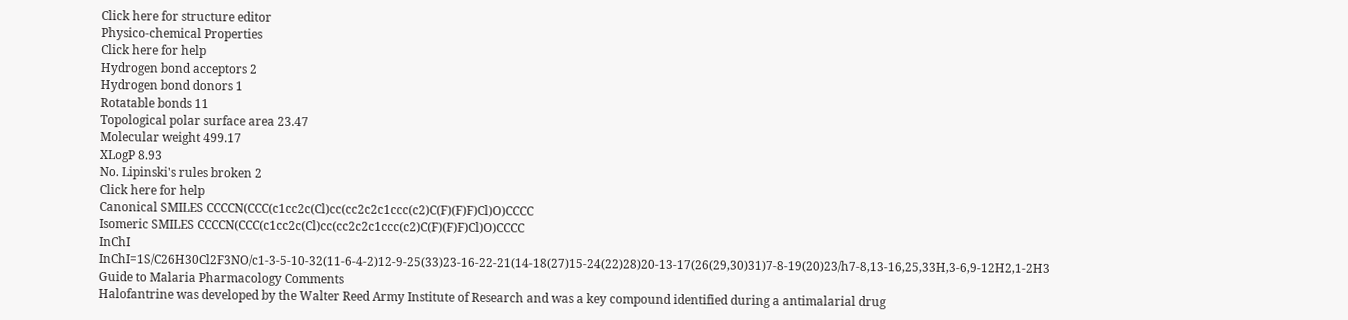Click here for structure editor
Physico-chemical Properties
Click here for help
Hydrogen bond acceptors 2
Hydrogen bond donors 1
Rotatable bonds 11
Topological polar surface area 23.47
Molecular weight 499.17
XLogP 8.93
No. Lipinski's rules broken 2
Click here for help
Canonical SMILES CCCCN(CCC(c1cc2c(Cl)cc(cc2c2c1ccc(c2)C(F)(F)F)Cl)O)CCCC
Isomeric SMILES CCCCN(CCC(c1cc2c(Cl)cc(cc2c2c1ccc(c2)C(F)(F)F)Cl)O)CCCC
InChI InChI=1S/C26H30Cl2F3NO/c1-3-5-10-32(11-6-4-2)12-9-25(33)23-16-22-21(14-18(27)15-24(22)28)20-13-17(26(29,30)31)7-8-19(20)23/h7-8,13-16,25,33H,3-6,9-12H2,1-2H3
Guide to Malaria Pharmacology Comments
Halofantrine was developed by the Walter Reed Army Institute of Research and was a key compound identified during a antimalarial drug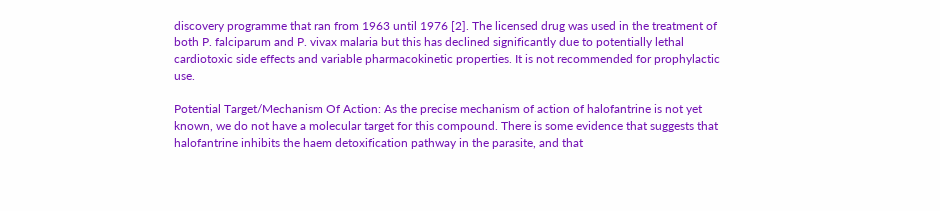discovery programme that ran from 1963 until 1976 [2]. The licensed drug was used in the treatment of both P. falciparum and P. vivax malaria but this has declined significantly due to potentially lethal cardiotoxic side effects and variable pharmacokinetic properties. It is not recommended for prophylactic use.

Potential Target/Mechanism Of Action: As the precise mechanism of action of halofantrine is not yet known, we do not have a molecular target for this compound. There is some evidence that suggests that halofantrine inhibits the haem detoxification pathway in the parasite, and that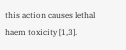this action causes lethal haem toxicity [1,3].